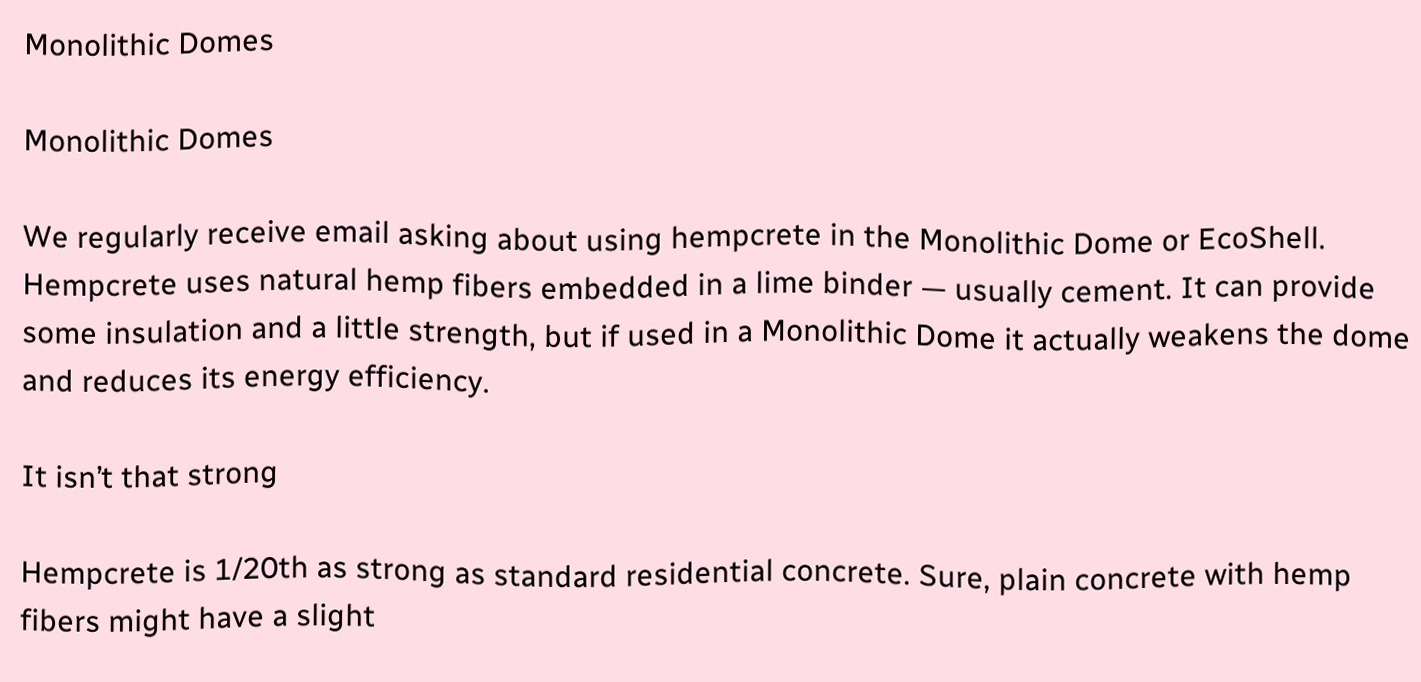Monolithic Domes

Monolithic Domes

We regularly receive email asking about using hempcrete in the Monolithic Dome or EcoShell. Hempcrete uses natural hemp fibers embedded in a lime binder — usually cement. It can provide some insulation and a little strength, but if used in a Monolithic Dome it actually weakens the dome and reduces its energy efficiency.

It isn’t that strong

Hempcrete is 1/20th as strong as standard residential concrete. Sure, plain concrete with hemp fibers might have a slight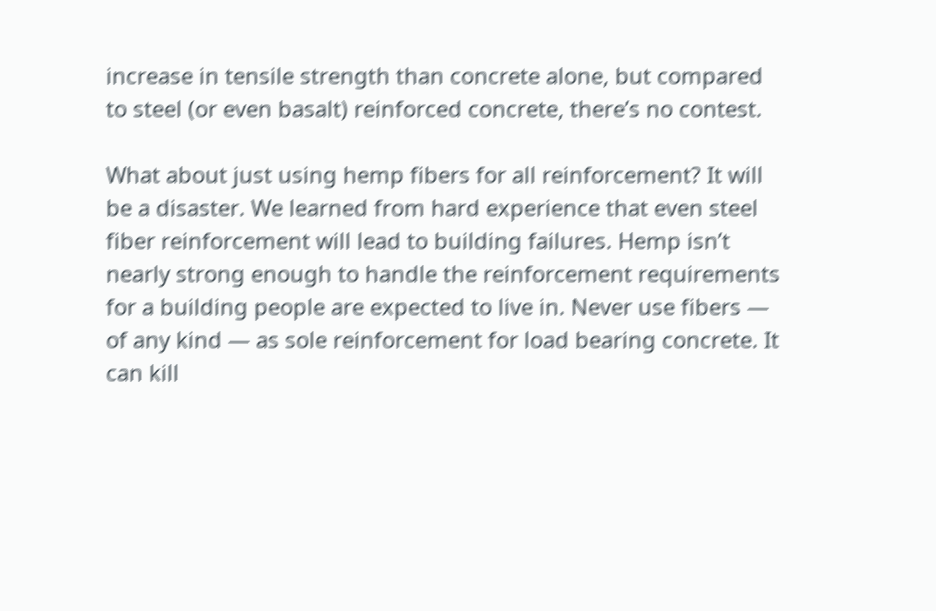increase in tensile strength than concrete alone, but compared to steel (or even basalt) reinforced concrete, there’s no contest.

What about just using hemp fibers for all reinforcement? It will be a disaster. We learned from hard experience that even steel fiber reinforcement will lead to building failures. Hemp isn’t nearly strong enough to handle the reinforcement requirements for a building people are expected to live in. Never use fibers — of any kind — as sole reinforcement for load bearing concrete. It can kill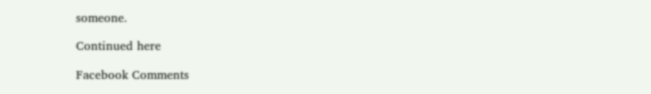someone.

Continued here

Facebook Comments